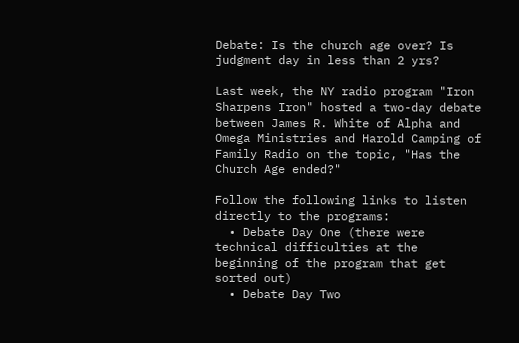Debate: Is the church age over? Is judgment day in less than 2 yrs?

Last week, the NY radio program "Iron Sharpens Iron" hosted a two-day debate between James R. White of Alpha and Omega Ministries and Harold Camping of Family Radio on the topic, "Has the Church Age ended?"

Follow the following links to listen directly to the programs:
  • Debate Day One (there were technical difficulties at the beginning of the program that get sorted out)
  • Debate Day Two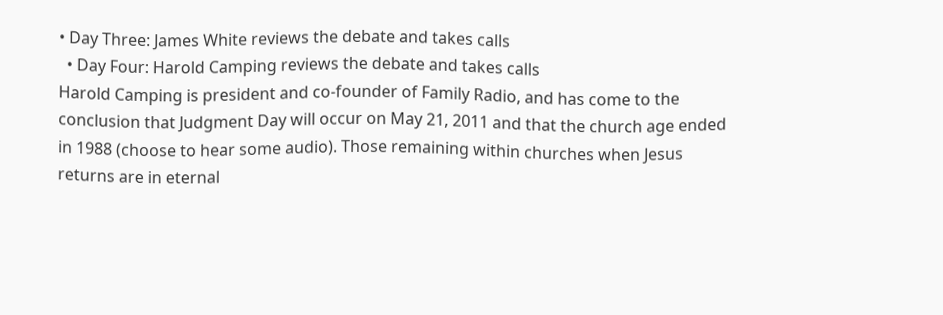• Day Three: James White reviews the debate and takes calls
  • Day Four: Harold Camping reviews the debate and takes calls
Harold Camping is president and co-founder of Family Radio, and has come to the conclusion that Judgment Day will occur on May 21, 2011 and that the church age ended in 1988 (choose to hear some audio). Those remaining within churches when Jesus returns are in eternal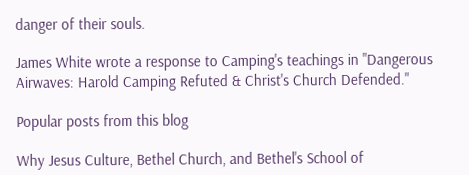danger of their souls.

James White wrote a response to Camping's teachings in "Dangerous Airwaves: Harold Camping Refuted & Christ's Church Defended."

Popular posts from this blog

Why Jesus Culture, Bethel Church, and Bethel's School of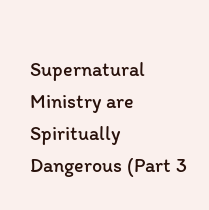Supernatural Ministry are Spiritually Dangerous (Part 3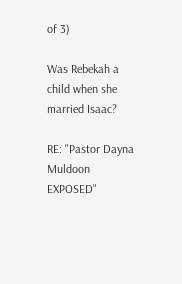of 3)

Was Rebekah a child when she married Isaac?

RE: "Pastor Dayna Muldoon EXPOSED"